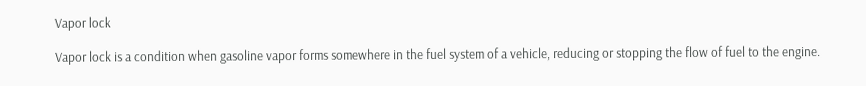Vapor lock

Vapor lock is a condition when gasoline vapor forms somewhere in the fuel system of a vehicle, reducing or stopping the flow of fuel to the engine.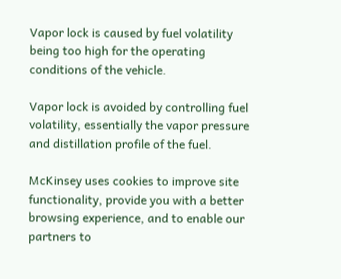Vapor lock is caused by fuel volatility being too high for the operating conditions of the vehicle.

Vapor lock is avoided by controlling fuel volatility, essentially the vapor pressure and distillation profile of the fuel.

McKinsey uses cookies to improve site functionality, provide you with a better browsing experience, and to enable our partners to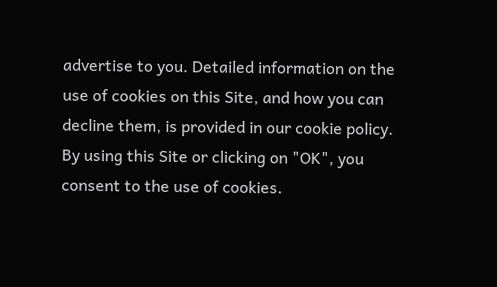advertise to you. Detailed information on the use of cookies on this Site, and how you can decline them, is provided in our cookie policy. By using this Site or clicking on "OK", you consent to the use of cookies.